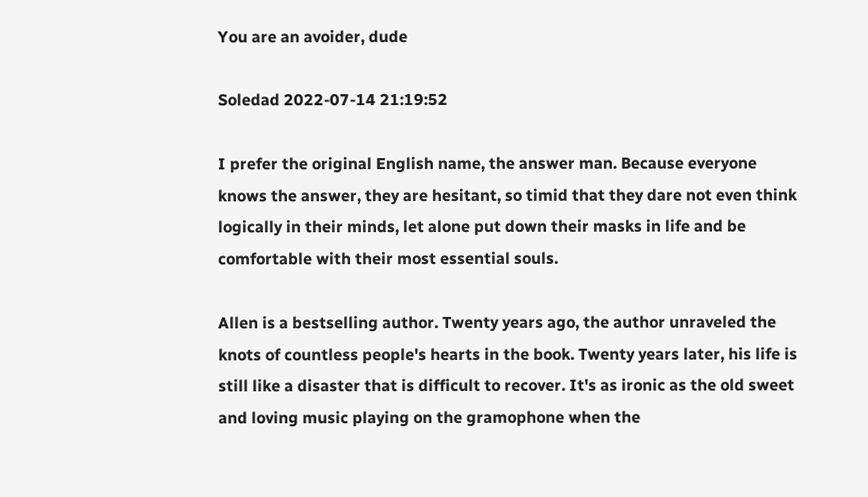You are an avoider, dude

Soledad 2022-07-14 21:19:52

I prefer the original English name, the answer man. Because everyone knows the answer, they are hesitant, so timid that they dare not even think logically in their minds, let alone put down their masks in life and be comfortable with their most essential souls.

Allen is a bestselling author. Twenty years ago, the author unraveled the knots of countless people's hearts in the book. Twenty years later, his life is still like a disaster that is difficult to recover. It's as ironic as the old sweet and loving music playing on the gramophone when the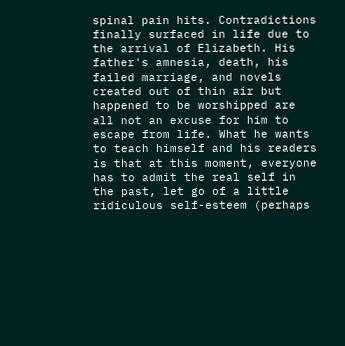spinal pain hits. Contradictions finally surfaced in life due to the arrival of Elizabeth. His father's amnesia, death, his failed marriage, and novels created out of thin air but happened to be worshipped are all not an excuse for him to escape from life. What he wants to teach himself and his readers is that at this moment, everyone has to admit the real self in the past, let go of a little ridiculous self-esteem (perhaps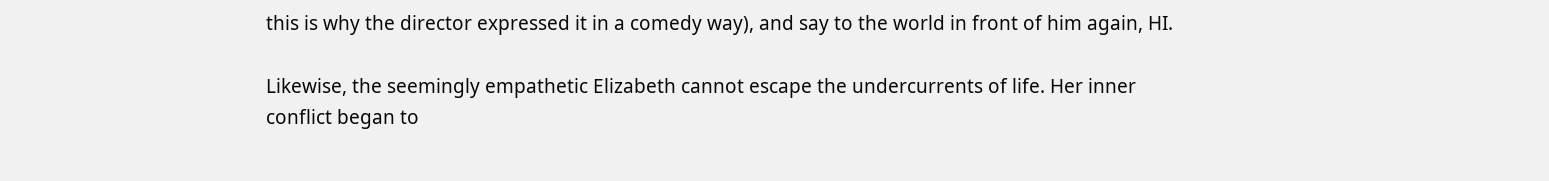this is why the director expressed it in a comedy way), and say to the world in front of him again, HI.

Likewise, the seemingly empathetic Elizabeth cannot escape the undercurrents of life. Her inner conflict began to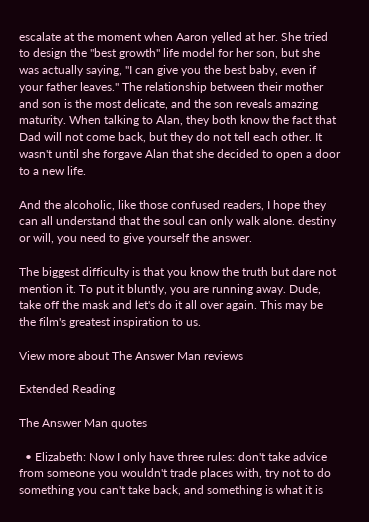escalate at the moment when Aaron yelled at her. She tried to design the "best growth" life model for her son, but she was actually saying, "I can give you the best baby, even if your father leaves." The relationship between their mother and son is the most delicate, and the son reveals amazing maturity. When talking to Alan, they both know the fact that Dad will not come back, but they do not tell each other. It wasn't until she forgave Alan that she decided to open a door to a new life.

And the alcoholic, like those confused readers, I hope they can all understand that the soul can only walk alone. destiny or will, you need to give yourself the answer.

The biggest difficulty is that you know the truth but dare not mention it. To put it bluntly, you are running away. Dude, take off the mask and let's do it all over again. This may be the film's greatest inspiration to us.

View more about The Answer Man reviews

Extended Reading

The Answer Man quotes

  • Elizabeth: Now I only have three rules: don't take advice from someone you wouldn't trade places with, try not to do something you can't take back, and something is what it is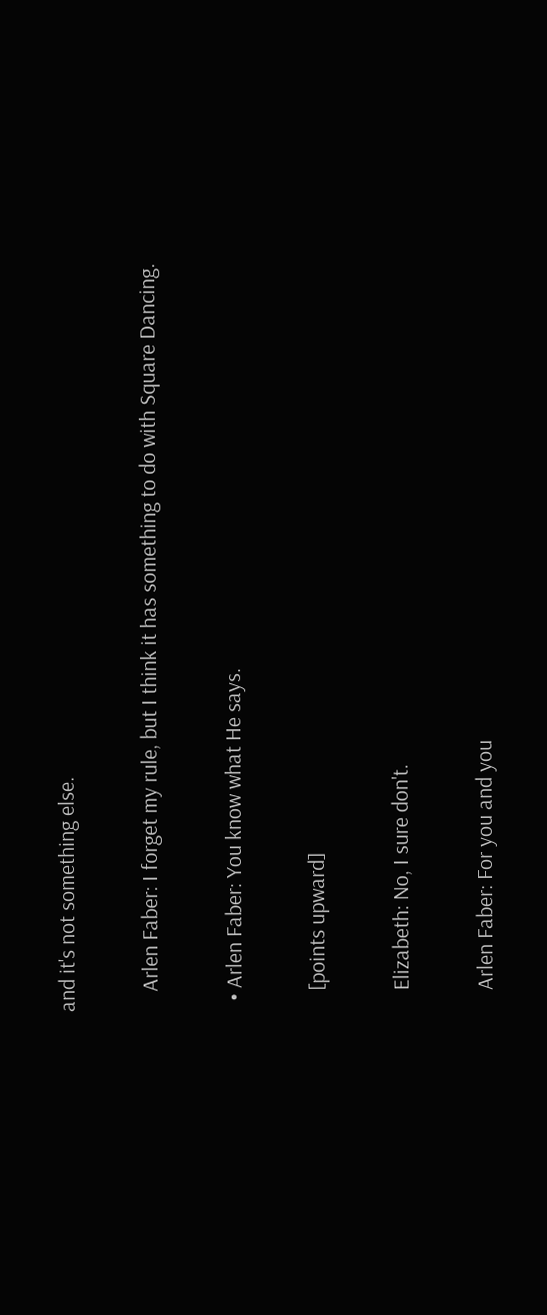and it's not something else.

    Arlen Faber: I forget my rule, but I think it has something to do with Square Dancing.

  • Arlen Faber: You know what He says.

    [points upward]

    Elizabeth: No, I sure don't.

    Arlen Faber: For you and you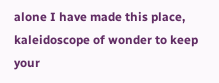alone I have made this place, kaleidoscope of wonder to keep your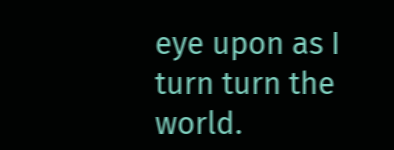eye upon as I turn turn the world.